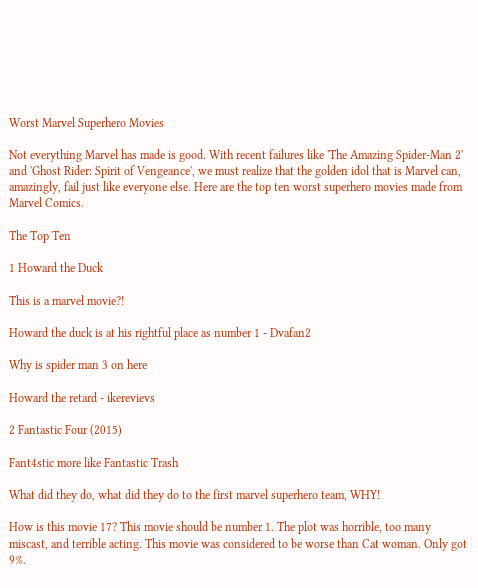Worst Marvel Superhero Movies

Not everything Marvel has made is good. With recent failures like 'The Amazing Spider-Man 2' and 'Ghost Rider: Spirit of Vengeance', we must realize that the golden idol that is Marvel can, amazingly, fail just like everyone else. Here are the top ten worst superhero movies made from Marvel Comics.

The Top Ten

1 Howard the Duck

This is a marvel movie?!

Howard the duck is at his rightful place as number 1 - Dvafan2

Why is spider man 3 on here

Howard the retard - ikerevievs

2 Fantastic Four (2015)

Fant4stic more like Fantastic Trash

What did they do, what did they do to the first marvel superhero team, WHY!

How is this movie 17? This movie should be number 1. The plot was horrible, too many miscast, and terrible acting. This movie was considered to be worse than Cat woman. Only got 9%.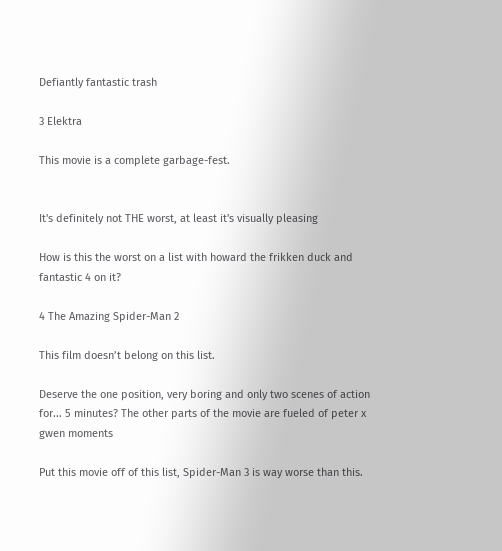Defiantly fantastic trash

3 Elektra

This movie is a complete garbage-fest.


It's definitely not THE worst, at least it's visually pleasing

How is this the worst on a list with howard the frikken duck and fantastic 4 on it?

4 The Amazing Spider-Man 2

This film doesn’t belong on this list.

Deserve the one position, very boring and only two scenes of action for... 5 minutes? The other parts of the movie are fueled of peter x gwen moments

Put this movie off of this list, Spider-Man 3 is way worse than this.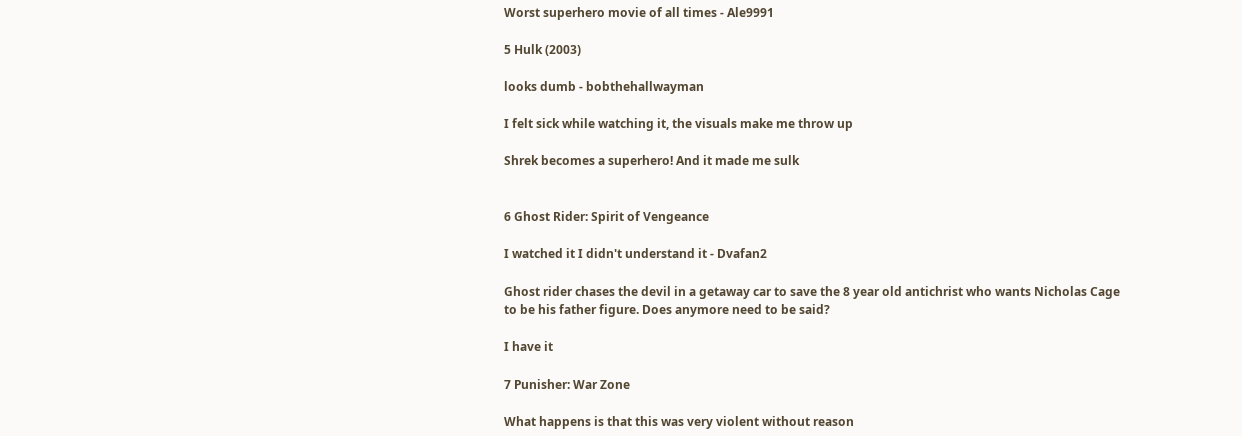Worst superhero movie of all times - Ale9991

5 Hulk (2003)

looks dumb - bobthehallwayman

I felt sick while watching it, the visuals make me throw up

Shrek becomes a superhero! And it made me sulk


6 Ghost Rider: Spirit of Vengeance

I watched it I didn't understand it - Dvafan2

Ghost rider chases the devil in a getaway car to save the 8 year old antichrist who wants Nicholas Cage to be his father figure. Does anymore need to be said?

I have it

7 Punisher: War Zone

What happens is that this was very violent without reason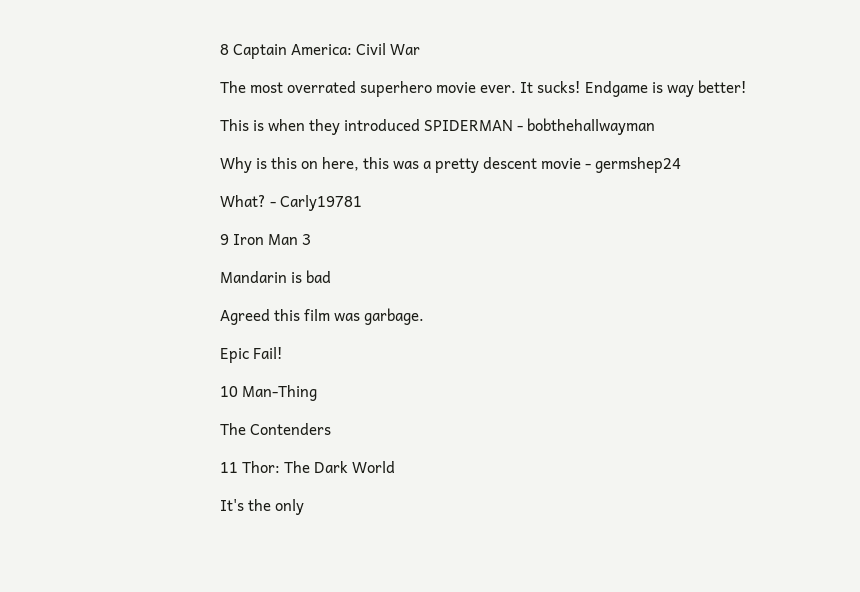8 Captain America: Civil War

The most overrated superhero movie ever. It sucks! Endgame is way better!

This is when they introduced SPIDERMAN - bobthehallwayman

Why is this on here, this was a pretty descent movie - germshep24

What? - Carly19781

9 Iron Man 3

Mandarin is bad

Agreed this film was garbage.

Epic Fail!

10 Man-Thing

The Contenders

11 Thor: The Dark World

It's the only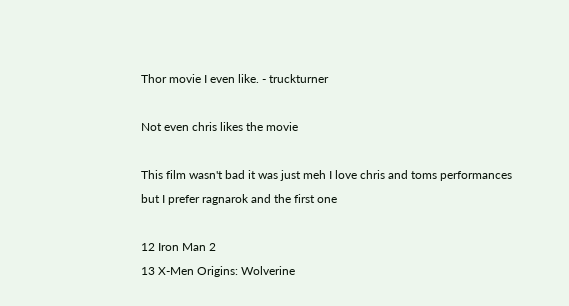Thor movie I even like. - truckturner

Not even chris likes the movie

This film wasn't bad it was just meh I love chris and toms performances but I prefer ragnarok and the first one

12 Iron Man 2
13 X-Men Origins: Wolverine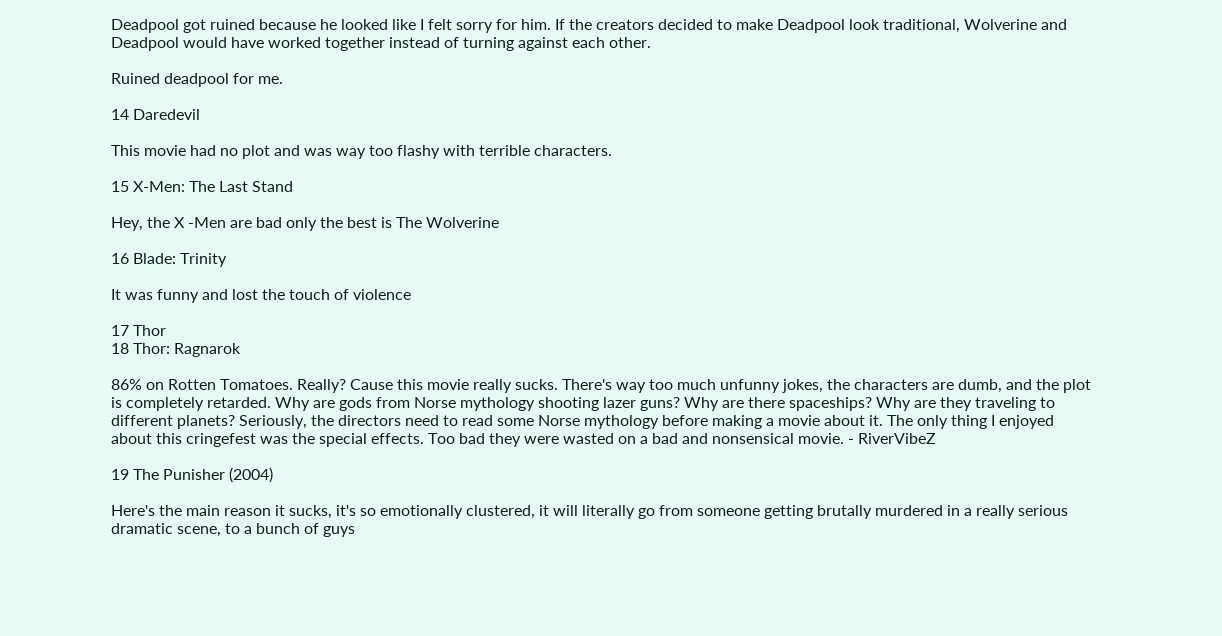Deadpool got ruined because he looked like I felt sorry for him. If the creators decided to make Deadpool look traditional, Wolverine and Deadpool would have worked together instead of turning against each other.

Ruined deadpool for me.

14 Daredevil

This movie had no plot and was way too flashy with terrible characters.

15 X-Men: The Last Stand

Hey, the X -Men are bad only the best is The Wolverine

16 Blade: Trinity

It was funny and lost the touch of violence

17 Thor
18 Thor: Ragnarok

86% on Rotten Tomatoes. Really? Cause this movie really sucks. There's way too much unfunny jokes, the characters are dumb, and the plot is completely retarded. Why are gods from Norse mythology shooting lazer guns? Why are there spaceships? Why are they traveling to different planets? Seriously, the directors need to read some Norse mythology before making a movie about it. The only thing I enjoyed about this cringefest was the special effects. Too bad they were wasted on a bad and nonsensical movie. - RiverVibeZ

19 The Punisher (2004)

Here's the main reason it sucks, it's so emotionally clustered, it will literally go from someone getting brutally murdered in a really serious dramatic scene, to a bunch of guys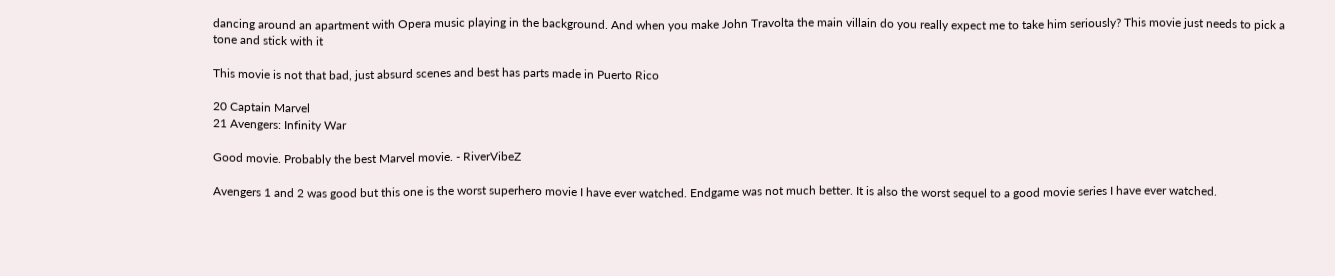dancing around an apartment with Opera music playing in the background. And when you make John Travolta the main villain do you really expect me to take him seriously? This movie just needs to pick a tone and stick with it

This movie is not that bad, just absurd scenes and best has parts made in Puerto Rico

20 Captain Marvel
21 Avengers: Infinity War

Good movie. Probably the best Marvel movie. - RiverVibeZ

Avengers 1 and 2 was good but this one is the worst superhero movie I have ever watched. Endgame was not much better. It is also the worst sequel to a good movie series I have ever watched.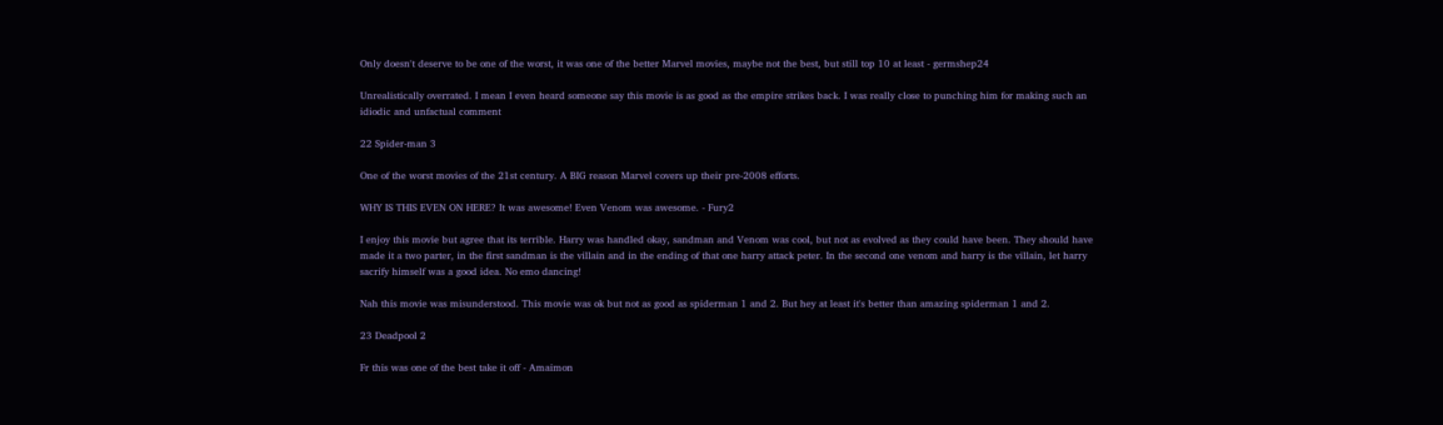Only doesn't deserve to be one of the worst, it was one of the better Marvel movies, maybe not the best, but still top 10 at least - germshep24

Unrealistically overrated. I mean I even heard someone say this movie is as good as the empire strikes back. I was really close to punching him for making such an idiodic and unfactual comment

22 Spider-man 3

One of the worst movies of the 21st century. A BIG reason Marvel covers up their pre-2008 efforts.

WHY IS THIS EVEN ON HERE? It was awesome! Even Venom was awesome. - Fury2

I enjoy this movie but agree that its terrible. Harry was handled okay, sandman and Venom was cool, but not as evolved as they could have been. They should have made it a two parter, in the first sandman is the villain and in the ending of that one harry attack peter. In the second one venom and harry is the villain, let harry sacrify himself was a good idea. No emo dancing!

Nah this movie was misunderstood. This movie was ok but not as good as spiderman 1 and 2. But hey at least it's better than amazing spiderman 1 and 2.

23 Deadpool 2

Fr this was one of the best take it off - Amaimon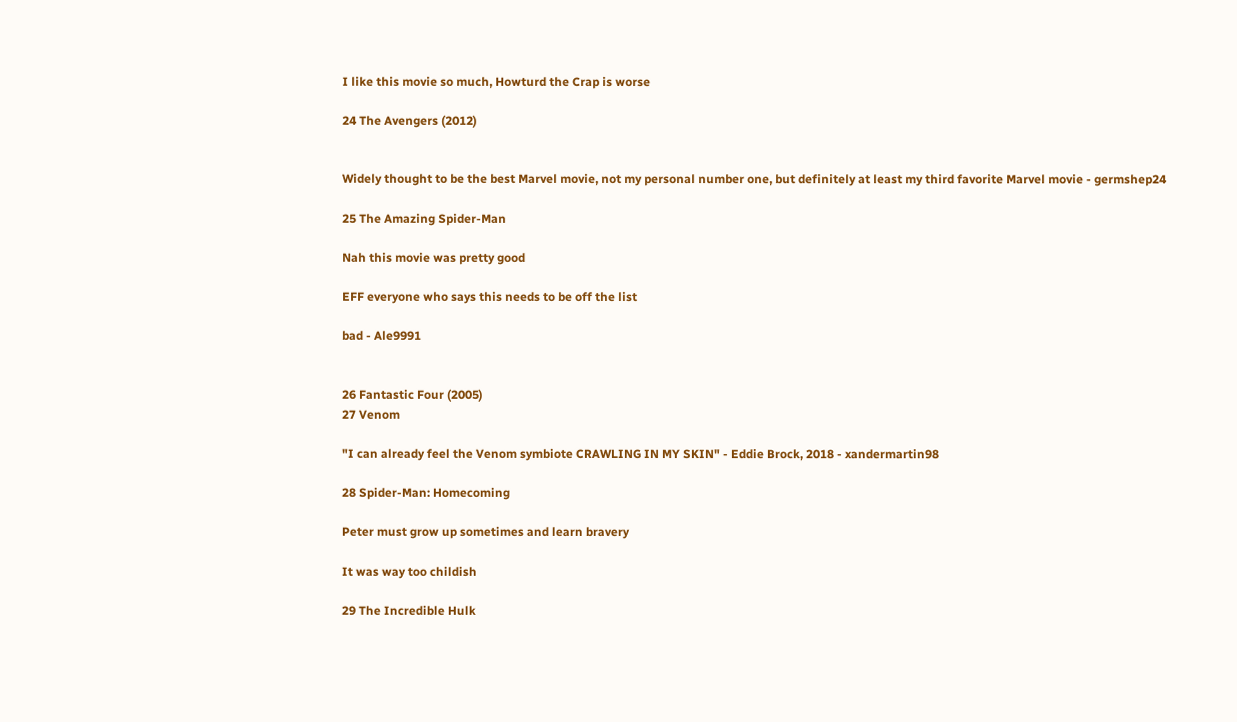I like this movie so much, Howturd the Crap is worse

24 The Avengers (2012)


Widely thought to be the best Marvel movie, not my personal number one, but definitely at least my third favorite Marvel movie - germshep24

25 The Amazing Spider-Man

Nah this movie was pretty good

EFF everyone who says this needs to be off the list

bad - Ale9991


26 Fantastic Four (2005)
27 Venom

"I can already feel the Venom symbiote CRAWLING IN MY SKIN" - Eddie Brock, 2018 - xandermartin98

28 Spider-Man: Homecoming

Peter must grow up sometimes and learn bravery

It was way too childish

29 The Incredible Hulk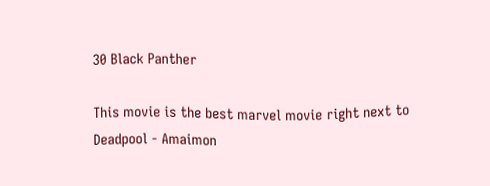30 Black Panther

This movie is the best marvel movie right next to Deadpool - Amaimon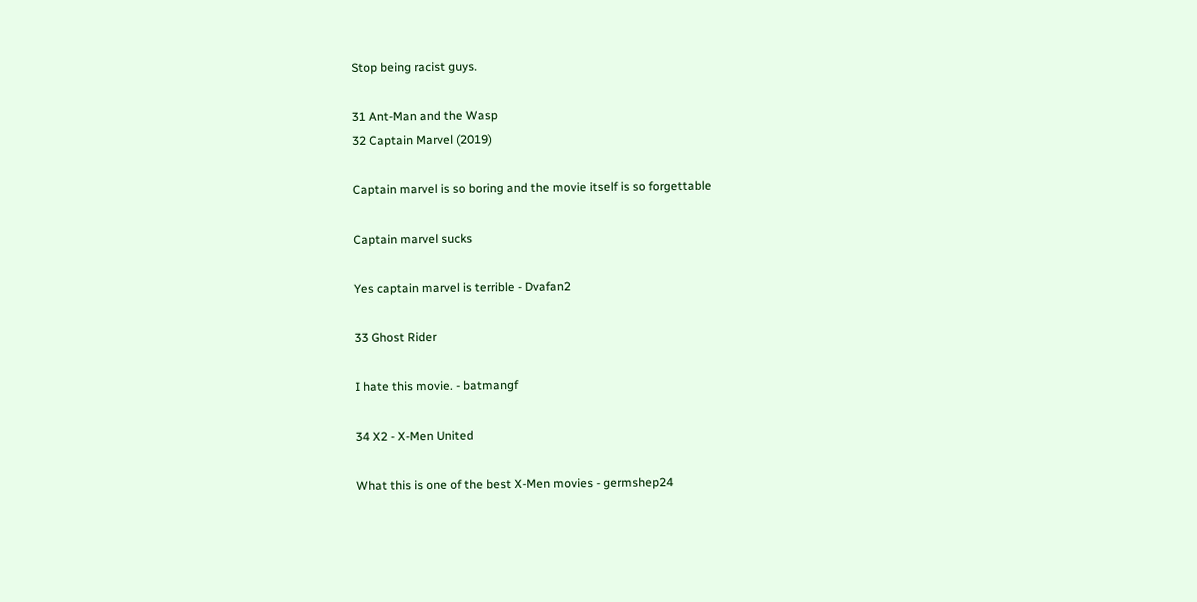Stop being racist guys.

31 Ant-Man and the Wasp
32 Captain Marvel (2019)

Captain marvel is so boring and the movie itself is so forgettable

Captain marvel sucks

Yes captain marvel is terrible - Dvafan2

33 Ghost Rider

I hate this movie. - batmangf

34 X2 - X-Men United

What this is one of the best X-Men movies - germshep24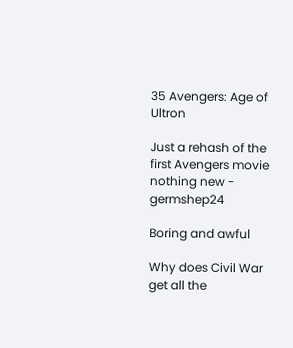35 Avengers: Age of Ultron

Just a rehash of the first Avengers movie nothing new - germshep24

Boring and awful

Why does Civil War get all the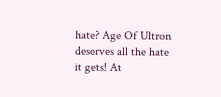hate? Age Of Ultron deserves all the hate it gets! At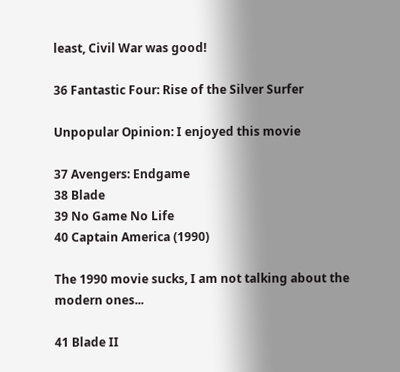least, Civil War was good!

36 Fantastic Four: Rise of the Silver Surfer

Unpopular Opinion: I enjoyed this movie

37 Avengers: Endgame
38 Blade
39 No Game No Life
40 Captain America (1990)

The 1990 movie sucks, I am not talking about the modern ones...

41 Blade II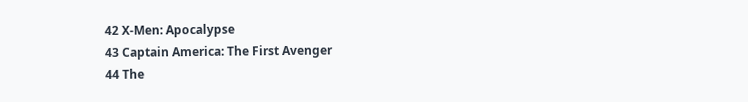42 X-Men: Apocalypse
43 Captain America: The First Avenger
44 The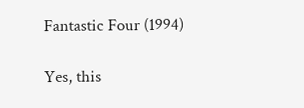Fantastic Four (1994)

Yes, this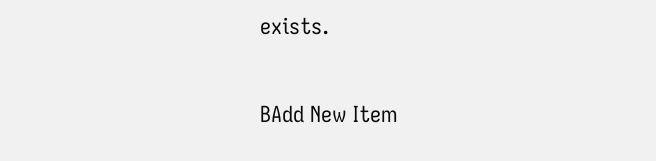exists.

BAdd New Item